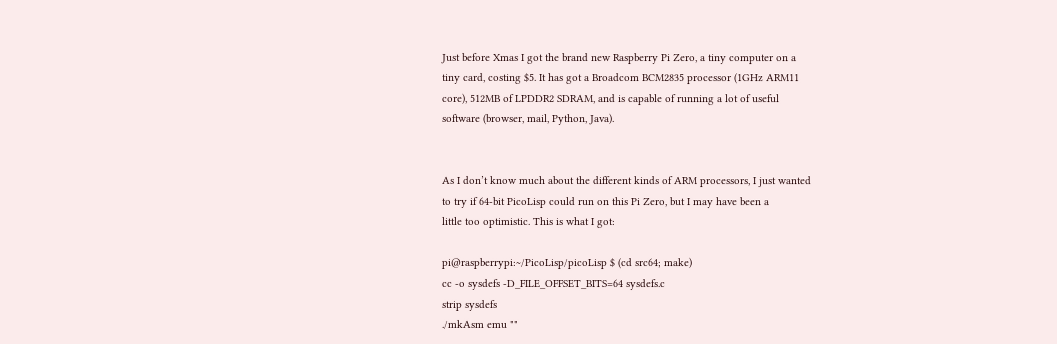Just before Xmas I got the brand new Raspberry Pi Zero, a tiny computer on a
tiny card, costing $5. It has got a Broadcom BCM2835 processor (1GHz ARM11
core), 512MB of LPDDR2 SDRAM, and is capable of running a lot of useful
software (browser, mail, Python, Java).


As I don’t know much about the different kinds of ARM processors, I just wanted
to try if 64-bit PicoLisp could run on this Pi Zero, but I may have been a
little too optimistic. This is what I got:

pi@raspberrypi:~/PicoLisp/picoLisp $ (cd src64; make)
cc -o sysdefs -D_FILE_OFFSET_BITS=64 sysdefs.c
strip sysdefs
./mkAsm emu ""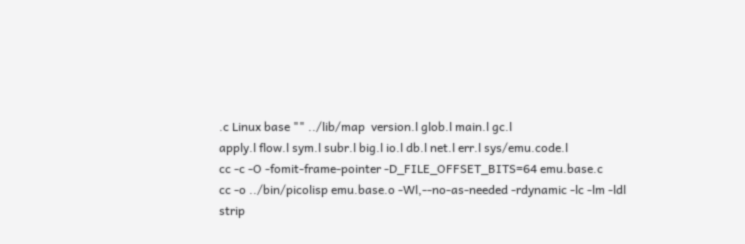.c Linux base "" ../lib/map  version.l glob.l main.l gc.l
apply.l flow.l sym.l subr.l big.l io.l db.l net.l err.l sys/emu.code.l
cc -c -O -fomit-frame-pointer -D_FILE_OFFSET_BITS=64 emu.base.c
cc -o ../bin/picolisp emu.base.o -Wl,--no-as-needed -rdynamic -lc -lm -ldl
strip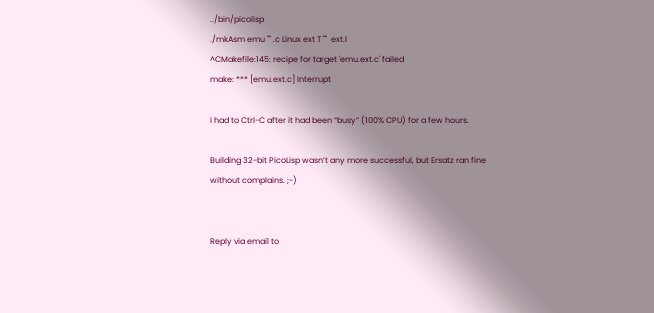../bin/picolisp
./mkAsm emu "" .c Linux ext T ""  ext.l
^CMakefile:145: recipe for target 'emu.ext.c' failed
make: *** [emu.ext.c] Interrupt

I had to Ctrl-C after it had been “busy” (100% CPU) for a few hours.

Building 32-bit PicoLisp wasn’t any more successful, but Ersatz ran fine
without complains. ;-)


Reply via email to